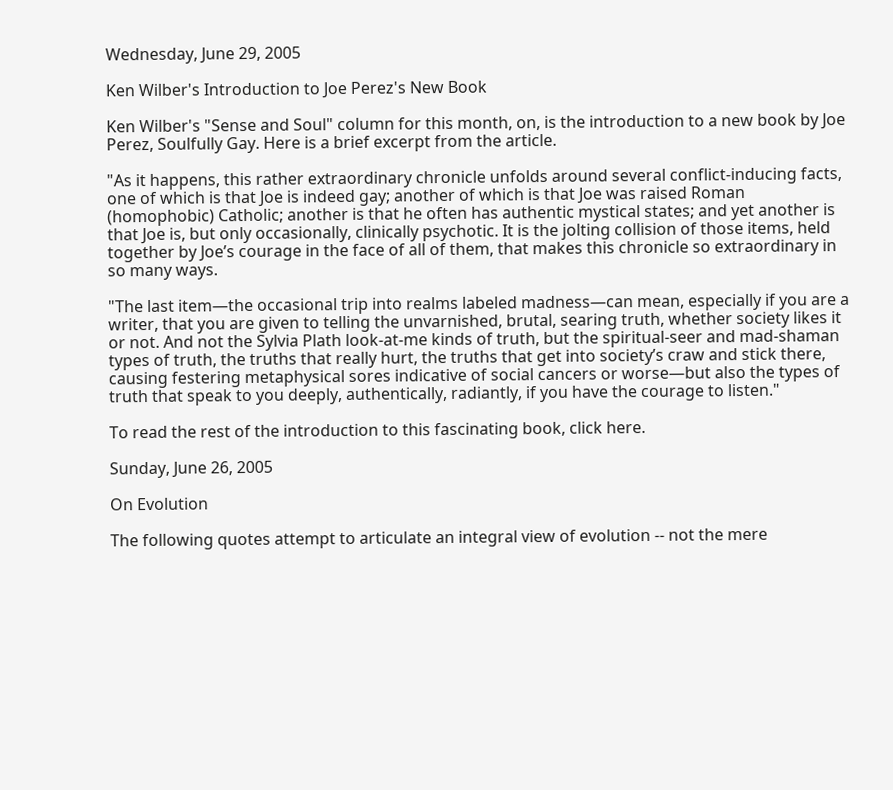Wednesday, June 29, 2005

Ken Wilber's Introduction to Joe Perez's New Book

Ken Wilber's "Sense and Soul" column for this month, on, is the introduction to a new book by Joe Perez, Soulfully Gay. Here is a brief excerpt from the article.

"As it happens, this rather extraordinary chronicle unfolds around several conflict-inducing facts, one of which is that Joe is indeed gay; another of which is that Joe was raised Roman (homophobic) Catholic; another is that he often has authentic mystical states; and yet another is that Joe is, but only occasionally, clinically psychotic. It is the jolting collision of those items, held together by Joe’s courage in the face of all of them, that makes this chronicle so extraordinary in so many ways.

"The last item—the occasional trip into realms labeled madness—can mean, especially if you are a writer, that you are given to telling the unvarnished, brutal, searing truth, whether society likes it or not. And not the Sylvia Plath look-at-me kinds of truth, but the spiritual-seer and mad-shaman types of truth, the truths that really hurt, the truths that get into society’s craw and stick there, causing festering metaphysical sores indicative of social cancers or worse—but also the types of truth that speak to you deeply, authentically, radiantly, if you have the courage to listen."

To read the rest of the introduction to this fascinating book, click here.

Sunday, June 26, 2005

On Evolution

The following quotes attempt to articulate an integral view of evolution -- not the mere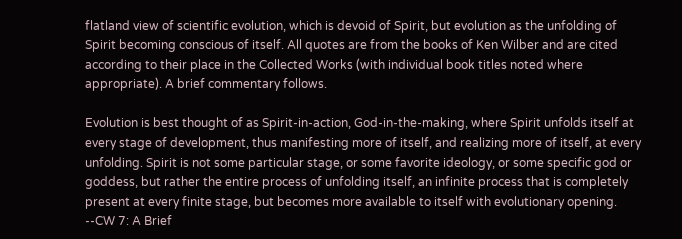flatland view of scientific evolution, which is devoid of Spirit, but evolution as the unfolding of Spirit becoming conscious of itself. All quotes are from the books of Ken Wilber and are cited according to their place in the Collected Works (with individual book titles noted where appropriate). A brief commentary follows.

Evolution is best thought of as Spirit-in-action, God-in-the-making, where Spirit unfolds itself at every stage of development, thus manifesting more of itself, and realizing more of itself, at every unfolding. Spirit is not some particular stage, or some favorite ideology, or some specific god or goddess, but rather the entire process of unfolding itself, an infinite process that is completely present at every finite stage, but becomes more available to itself with evolutionary opening.
--CW 7: A Brief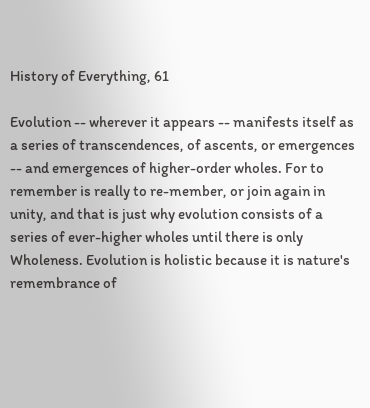History of Everything, 61

Evolution -- wherever it appears -- manifests itself as a series of transcendences, of ascents, or emergences -- and emergences of higher-order wholes. For to remember is really to re-member, or join again in unity, and that is just why evolution consists of a series of ever-higher wholes until there is only Wholeness. Evolution is holistic because it is nature's remembrance of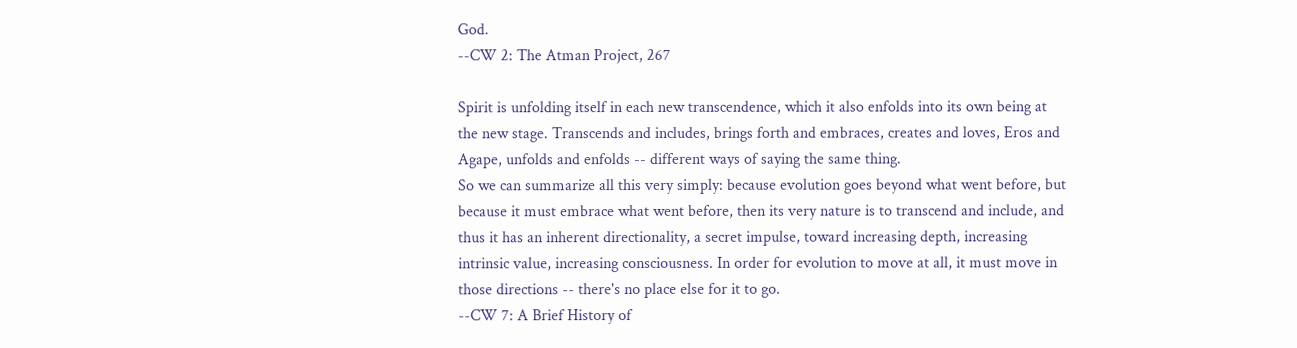God.
--CW 2: The Atman Project, 267

Spirit is unfolding itself in each new transcendence, which it also enfolds into its own being at the new stage. Transcends and includes, brings forth and embraces, creates and loves, Eros and Agape, unfolds and enfolds -- different ways of saying the same thing.
So we can summarize all this very simply: because evolution goes beyond what went before, but because it must embrace what went before, then its very nature is to transcend and include, and thus it has an inherent directionality, a secret impulse, toward increasing depth, increasing intrinsic value, increasing consciousness. In order for evolution to move at all, it must move in those directions -- there's no place else for it to go.
--CW 7: A Brief History of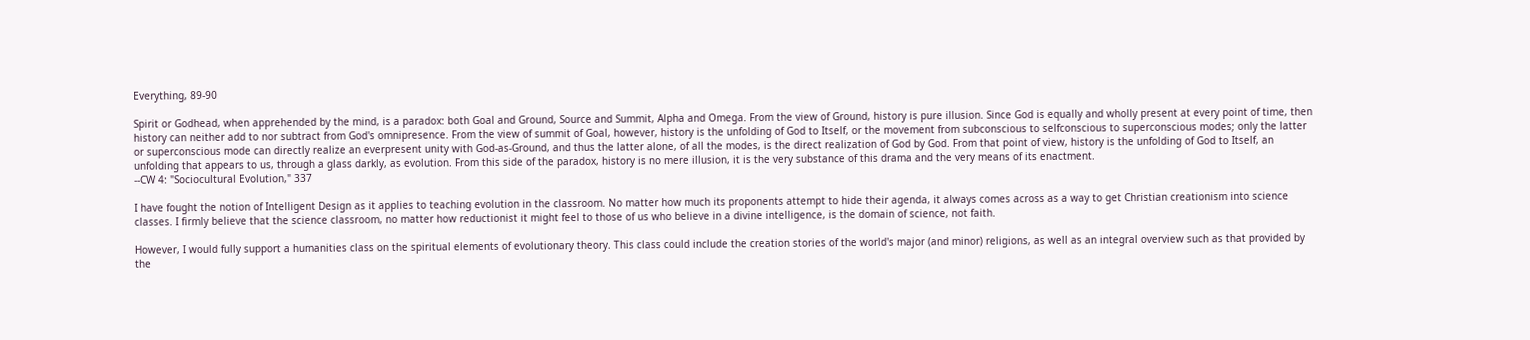Everything, 89-90

Spirit or Godhead, when apprehended by the mind, is a paradox: both Goal and Ground, Source and Summit, Alpha and Omega. From the view of Ground, history is pure illusion. Since God is equally and wholly present at every point of time, then history can neither add to nor subtract from God's omnipresence. From the view of summit of Goal, however, history is the unfolding of God to Itself, or the movement from subconscious to selfconscious to superconscious modes; only the latter or superconscious mode can directly realize an everpresent unity with God-as-Ground, and thus the latter alone, of all the modes, is the direct realization of God by God. From that point of view, history is the unfolding of God to Itself, an unfolding that appears to us, through a glass darkly, as evolution. From this side of the paradox, history is no mere illusion, it is the very substance of this drama and the very means of its enactment.
--CW 4: "Sociocultural Evolution," 337

I have fought the notion of Intelligent Design as it applies to teaching evolution in the classroom. No matter how much its proponents attempt to hide their agenda, it always comes across as a way to get Christian creationism into science classes. I firmly believe that the science classroom, no matter how reductionist it might feel to those of us who believe in a divine intelligence, is the domain of science, not faith.

However, I would fully support a humanities class on the spiritual elements of evolutionary theory. This class could include the creation stories of the world's major (and minor) religions, as well as an integral overview such as that provided by the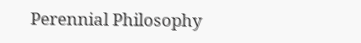Perennial Philosophy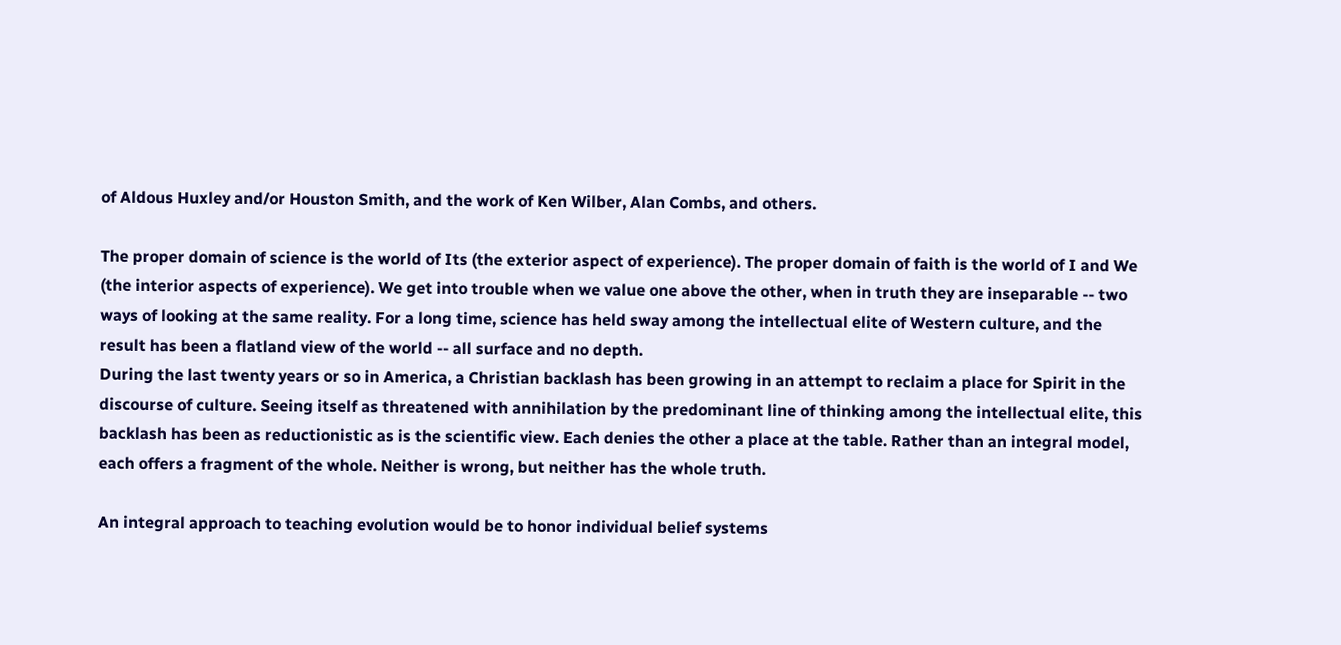of Aldous Huxley and/or Houston Smith, and the work of Ken Wilber, Alan Combs, and others.

The proper domain of science is the world of Its (the exterior aspect of experience). The proper domain of faith is the world of I and We (the interior aspects of experience). We get into trouble when we value one above the other, when in truth they are inseparable -- two ways of looking at the same reality. For a long time, science has held sway among the intellectual elite of Western culture, and the result has been a flatland view of the world -- all surface and no depth.
During the last twenty years or so in America, a Christian backlash has been growing in an attempt to reclaim a place for Spirit in the discourse of culture. Seeing itself as threatened with annihilation by the predominant line of thinking among the intellectual elite, this backlash has been as reductionistic as is the scientific view. Each denies the other a place at the table. Rather than an integral model, each offers a fragment of the whole. Neither is wrong, but neither has the whole truth.

An integral approach to teaching evolution would be to honor individual belief systems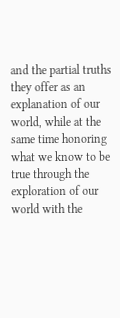and the partial truths they offer as an explanation of our world, while at the same time honoring what we know to be true through the exploration of our world with the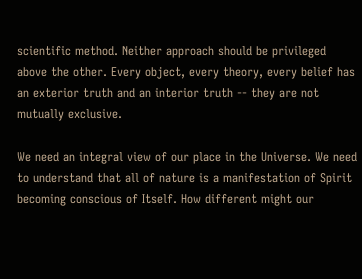scientific method. Neither approach should be privileged above the other. Every object, every theory, every belief has an exterior truth and an interior truth -- they are not mutually exclusive.

We need an integral view of our place in the Universe. We need to understand that all of nature is a manifestation of Spirit becoming conscious of Itself. How different might our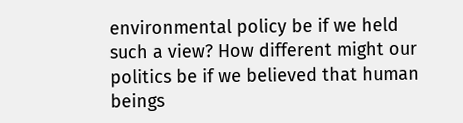environmental policy be if we held such a view? How different might our politics be if we believed that human beings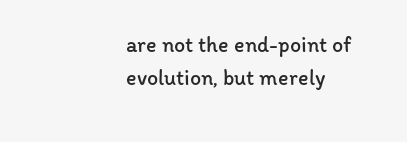are not the end-point of evolution, but merely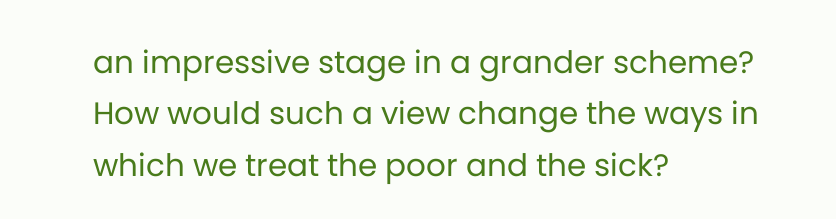an impressive stage in a grander scheme? How would such a view change the ways in which we treat the poor and the sick?